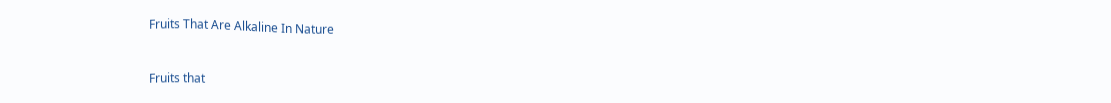Fruits That Are Alkaline In Nature


Fruits that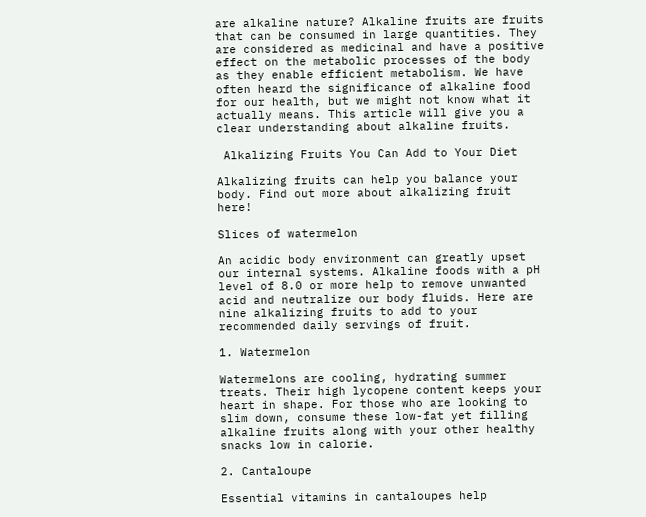are alkaline nature? Alkaline fruits are fruits that can be consumed in large quantities. They are considered as medicinal and have a positive effect on the metabolic processes of the body as they enable efficient metabolism. We have often heard the significance of alkaline food for our health, but we might not know what it actually means. This article will give you a clear understanding about alkaline fruits.

 Alkalizing Fruits You Can Add to Your Diet

Alkalizing fruits can help you balance your body. Find out more about alkalizing fruit here!

Slices of watermelon

An acidic body environment can greatly upset our internal systems. Alkaline foods with a pH level of 8.0 or more help to remove unwanted acid and neutralize our body fluids. Here are nine alkalizing fruits to add to your recommended daily servings of fruit.

1. Watermelon

Watermelons are cooling, hydrating summer treats. Their high lycopene content keeps your heart in shape. For those who are looking to slim down, consume these low-fat yet filling alkaline fruits along with your other healthy snacks low in calorie.

2. Cantaloupe

Essential vitamins in cantaloupes help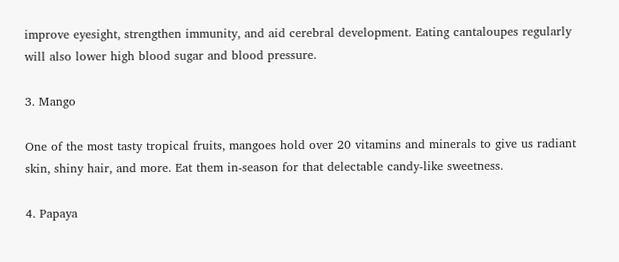improve eyesight, strengthen immunity, and aid cerebral development. Eating cantaloupes regularly will also lower high blood sugar and blood pressure.

3. Mango

One of the most tasty tropical fruits, mangoes hold over 20 vitamins and minerals to give us radiant skin, shiny hair, and more. Eat them in-season for that delectable candy-like sweetness.

4. Papaya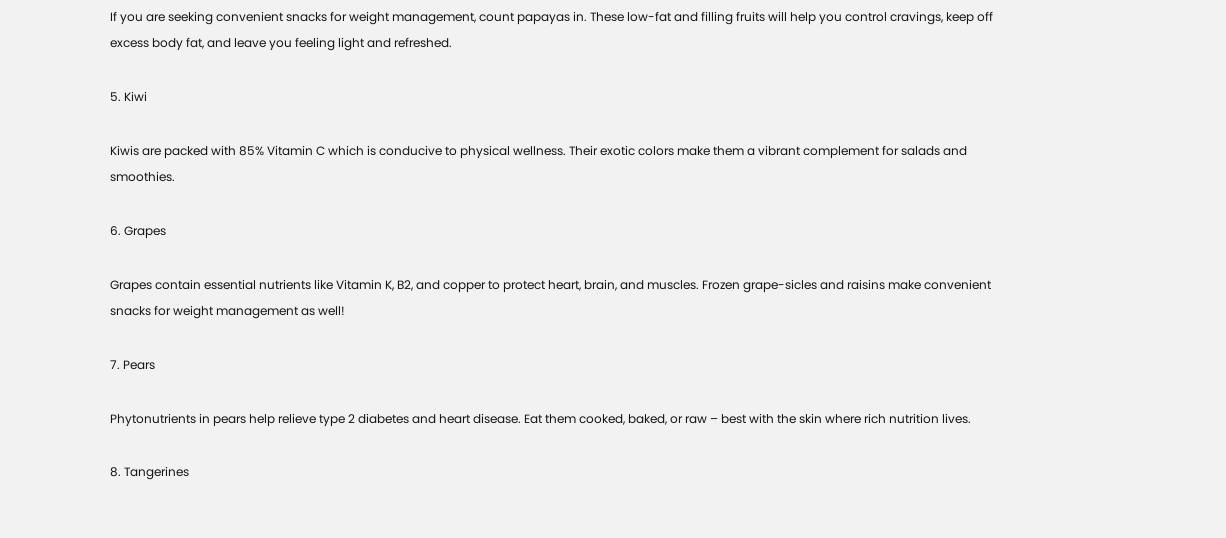If you are seeking convenient snacks for weight management, count papayas in. These low-fat and filling fruits will help you control cravings, keep off excess body fat, and leave you feeling light and refreshed.

5. Kiwi

Kiwis are packed with 85% Vitamin C which is conducive to physical wellness. Their exotic colors make them a vibrant complement for salads and smoothies.

6. Grapes

Grapes contain essential nutrients like Vitamin K, B2, and copper to protect heart, brain, and muscles. Frozen grape-sicles and raisins make convenient snacks for weight management as well!

7. Pears

Phytonutrients in pears help relieve type 2 diabetes and heart disease. Eat them cooked, baked, or raw – best with the skin where rich nutrition lives.

8. Tangerines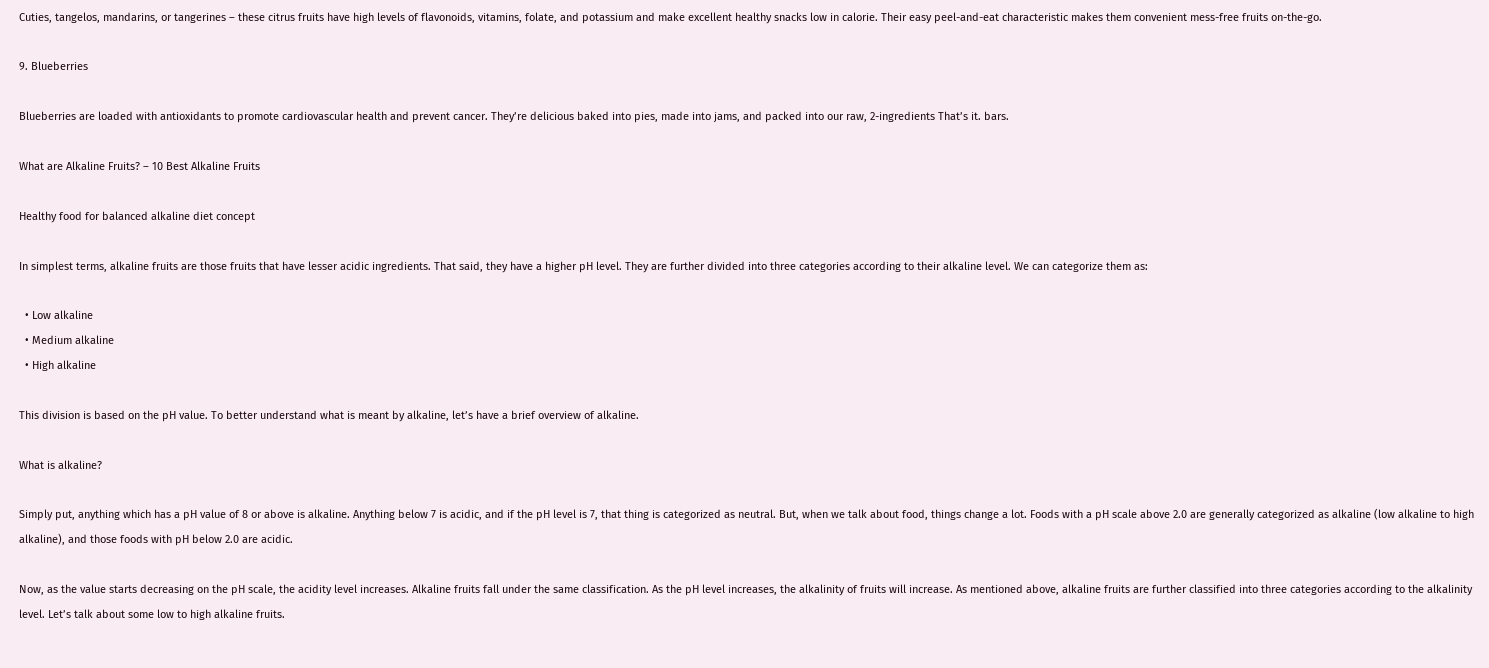Cuties, tangelos, mandarins, or tangerines – these citrus fruits have high levels of flavonoids, vitamins, folate, and potassium and make excellent healthy snacks low in calorie. Their easy peel-and-eat characteristic makes them convenient mess-free fruits on-the-go.

9. Blueberries

Blueberries are loaded with antioxidants to promote cardiovascular health and prevent cancer. They’re delicious baked into pies, made into jams, and packed into our raw, 2-ingredients That’s it. bars.

What are Alkaline Fruits? – 10 Best Alkaline Fruits

Healthy food for balanced alkaline diet concept

In simplest terms, alkaline fruits are those fruits that have lesser acidic ingredients. That said, they have a higher pH level. They are further divided into three categories according to their alkaline level. We can categorize them as:

  • Low alkaline
  • Medium alkaline
  • High alkaline

This division is based on the pH value. To better understand what is meant by alkaline, let’s have a brief overview of alkaline.

What is alkaline?

Simply put, anything which has a pH value of 8 or above is alkaline. Anything below 7 is acidic, and if the pH level is 7, that thing is categorized as neutral. But, when we talk about food, things change a lot. Foods with a pH scale above 2.0 are generally categorized as alkaline (low alkaline to high alkaline), and those foods with pH below 2.0 are acidic.

Now, as the value starts decreasing on the pH scale, the acidity level increases. Alkaline fruits fall under the same classification. As the pH level increases, the alkalinity of fruits will increase. As mentioned above, alkaline fruits are further classified into three categories according to the alkalinity level. Let’s talk about some low to high alkaline fruits.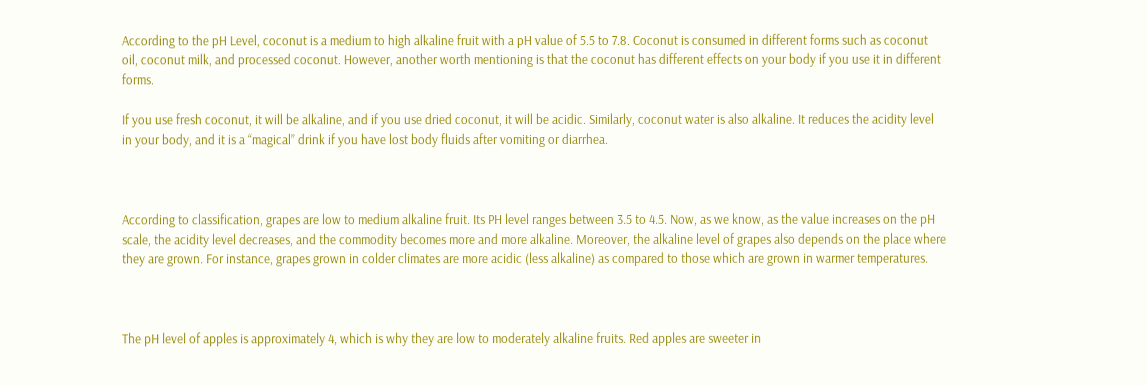According to the pH Level, coconut is a medium to high alkaline fruit with a pH value of 5.5 to 7.8. Coconut is consumed in different forms such as coconut oil, coconut milk, and processed coconut. However, another worth mentioning is that the coconut has different effects on your body if you use it in different forms.

If you use fresh coconut, it will be alkaline, and if you use dried coconut, it will be acidic. Similarly, coconut water is also alkaline. It reduces the acidity level in your body, and it is a “magical” drink if you have lost body fluids after vomiting or diarrhea.



According to classification, grapes are low to medium alkaline fruit. Its PH level ranges between 3.5 to 4.5. Now, as we know, as the value increases on the pH scale, the acidity level decreases, and the commodity becomes more and more alkaline. Moreover, the alkaline level of grapes also depends on the place where they are grown. For instance, grapes grown in colder climates are more acidic (less alkaline) as compared to those which are grown in warmer temperatures.



The pH level of apples is approximately 4, which is why they are low to moderately alkaline fruits. Red apples are sweeter in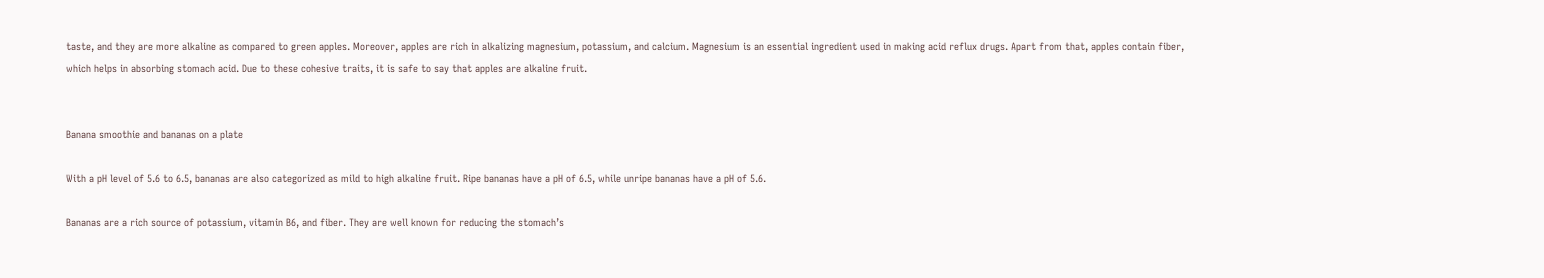taste, and they are more alkaline as compared to green apples. Moreover, apples are rich in alkalizing magnesium, potassium, and calcium. Magnesium is an essential ingredient used in making acid reflux drugs. Apart from that, apples contain fiber, which helps in absorbing stomach acid. Due to these cohesive traits, it is safe to say that apples are alkaline fruit.


Banana smoothie and bananas on a plate

With a pH level of 5.6 to 6.5, bananas are also categorized as mild to high alkaline fruit. Ripe bananas have a pH of 6.5, while unripe bananas have a pH of 5.6.

Bananas are a rich source of potassium, vitamin B6, and fiber. They are well known for reducing the stomach’s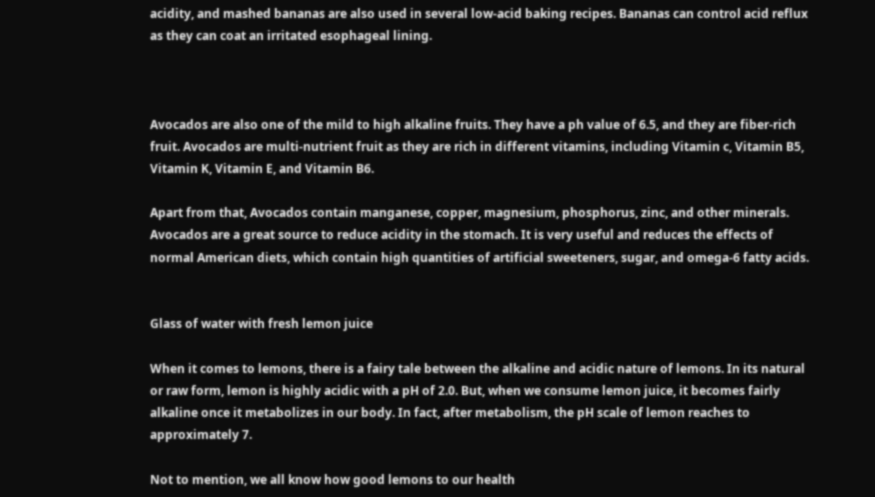acidity, and mashed bananas are also used in several low-acid baking recipes. Bananas can control acid reflux as they can coat an irritated esophageal lining.



Avocados are also one of the mild to high alkaline fruits. They have a ph value of 6.5, and they are fiber-rich fruit. Avocados are multi-nutrient fruit as they are rich in different vitamins, including Vitamin c, Vitamin B5, Vitamin K, Vitamin E, and Vitamin B6.

Apart from that, Avocados contain manganese, copper, magnesium, phosphorus, zinc, and other minerals. Avocados are a great source to reduce acidity in the stomach. It is very useful and reduces the effects of normal American diets, which contain high quantities of artificial sweeteners, sugar, and omega-6 fatty acids.


Glass of water with fresh lemon juice

When it comes to lemons, there is a fairy tale between the alkaline and acidic nature of lemons. In its natural or raw form, lemon is highly acidic with a pH of 2.0. But, when we consume lemon juice, it becomes fairly alkaline once it metabolizes in our body. In fact, after metabolism, the pH scale of lemon reaches to approximately 7.

Not to mention, we all know how good lemons to our health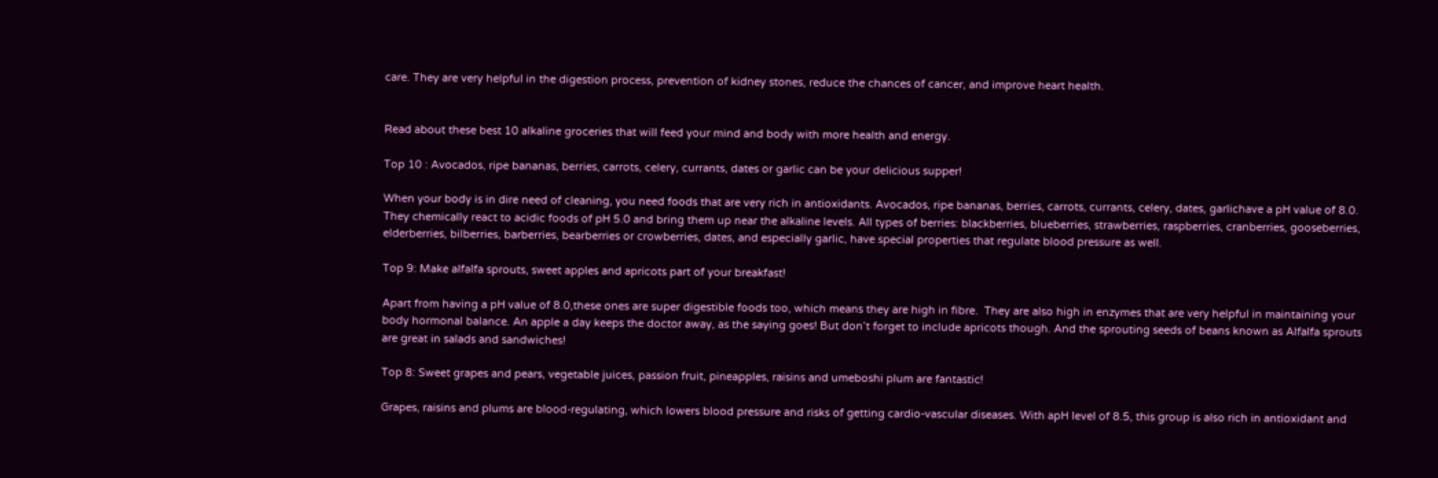care. They are very helpful in the digestion process, prevention of kidney stones, reduce the chances of cancer, and improve heart health.


Read about these best 10 alkaline groceries that will feed your mind and body with more health and energy.

Top 10 : Avocados, ripe bananas, berries, carrots, celery, currants, dates or garlic can be your delicious supper!

When your body is in dire need of cleaning, you need foods that are very rich in antioxidants. Avocados, ripe bananas, berries, carrots, currants, celery, dates, garlichave a pH value of 8.0. They chemically react to acidic foods of pH 5.0 and bring them up near the alkaline levels. All types of berries: blackberries, blueberries, strawberries, raspberries, cranberries, gooseberries, elderberries, bilberries, barberries, bearberries or crowberries, dates, and especially garlic, have special properties that regulate blood pressure as well.

Top 9: Make alfalfa sprouts, sweet apples and apricots part of your breakfast!

Apart from having a pH value of 8.0,these ones are super digestible foods too, which means they are high in fibre.  They are also high in enzymes that are very helpful in maintaining your body hormonal balance. An apple a day keeps the doctor away, as the saying goes! But don’t forget to include apricots though. And the sprouting seeds of beans known as Alfalfa sprouts are great in salads and sandwiches!

Top 8: Sweet grapes and pears, vegetable juices, passion fruit, pineapples, raisins and umeboshi plum are fantastic!

Grapes, raisins and plums are blood-regulating, which lowers blood pressure and risks of getting cardio-vascular diseases. With apH level of 8.5, this group is also rich in antioxidant and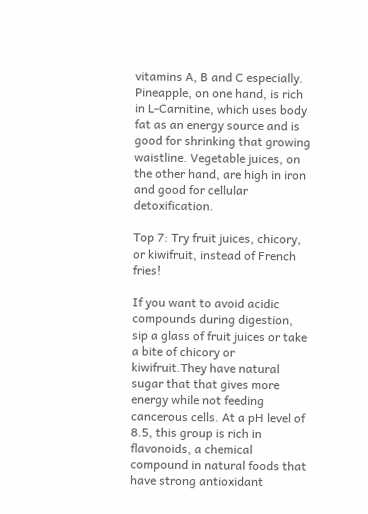vitamins A, B and C especially. Pineapple, on one hand, is rich in L-Carnitine, which uses body fat as an energy source and is good for shrinking that growing waistline. Vegetable juices, on the other hand, are high in iron and good for cellular detoxification.

Top 7: Try fruit juices, chicory, or kiwifruit, instead of French fries!

If you want to avoid acidic compounds during digestion, sip a glass of fruit juices or take a bite of chicory or kiwifruit.They have natural sugar that that gives more energy while not feeding cancerous cells. At a pH level of 8.5, this group is rich in flavonoids, a chemical compound in natural foods that have strong antioxidant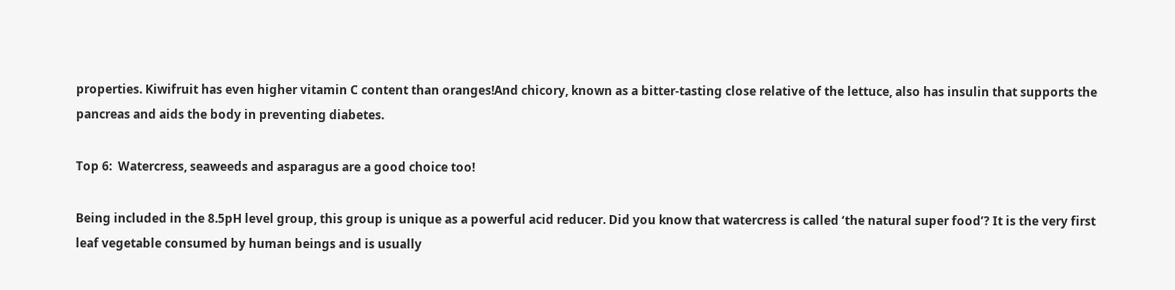properties. Kiwifruit has even higher vitamin C content than oranges!And chicory, known as a bitter-tasting close relative of the lettuce, also has insulin that supports the pancreas and aids the body in preventing diabetes.

Top 6:  Watercress, seaweeds and asparagus are a good choice too!

Being included in the 8.5pH level group, this group is unique as a powerful acid reducer. Did you know that watercress is called ‘the natural super food’? It is the very first leaf vegetable consumed by human beings and is usually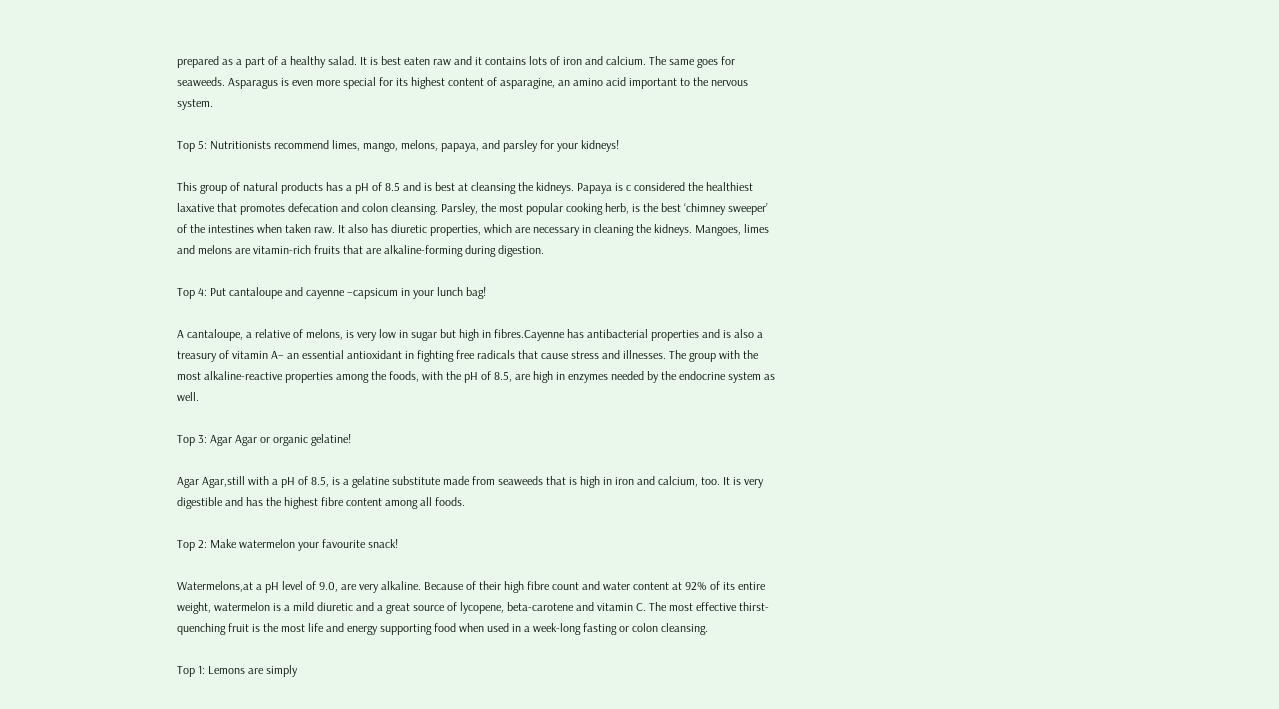prepared as a part of a healthy salad. It is best eaten raw and it contains lots of iron and calcium. The same goes for seaweeds. Asparagus is even more special for its highest content of asparagine, an amino acid important to the nervous system.

Top 5: Nutritionists recommend limes, mango, melons, papaya, and parsley for your kidneys!

This group of natural products has a pH of 8.5 and is best at cleansing the kidneys. Papaya is c considered the healthiest laxative that promotes defecation and colon cleansing. Parsley, the most popular cooking herb, is the best ‘chimney sweeper’ of the intestines when taken raw. It also has diuretic properties, which are necessary in cleaning the kidneys. Mangoes, limes and melons are vitamin-rich fruits that are alkaline-forming during digestion.

Top 4: Put cantaloupe and cayenne –capsicum in your lunch bag!

A cantaloupe, a relative of melons, is very low in sugar but high in fibres.Cayenne has antibacterial properties and is also a treasury of vitamin A– an essential antioxidant in fighting free radicals that cause stress and illnesses. The group with the most alkaline-reactive properties among the foods, with the pH of 8.5, are high in enzymes needed by the endocrine system as well.

Top 3: Agar Agar or organic gelatine!

Agar Agar,still with a pH of 8.5, is a gelatine substitute made from seaweeds that is high in iron and calcium, too. It is very digestible and has the highest fibre content among all foods.

Top 2: Make watermelon your favourite snack!

Watermelons,at a pH level of 9.0, are very alkaline. Because of their high fibre count and water content at 92% of its entire weight, watermelon is a mild diuretic and a great source of lycopene, beta-carotene and vitamin C. The most effective thirst-quenching fruit is the most life and energy supporting food when used in a week-long fasting or colon cleansing.

Top 1: Lemons are simply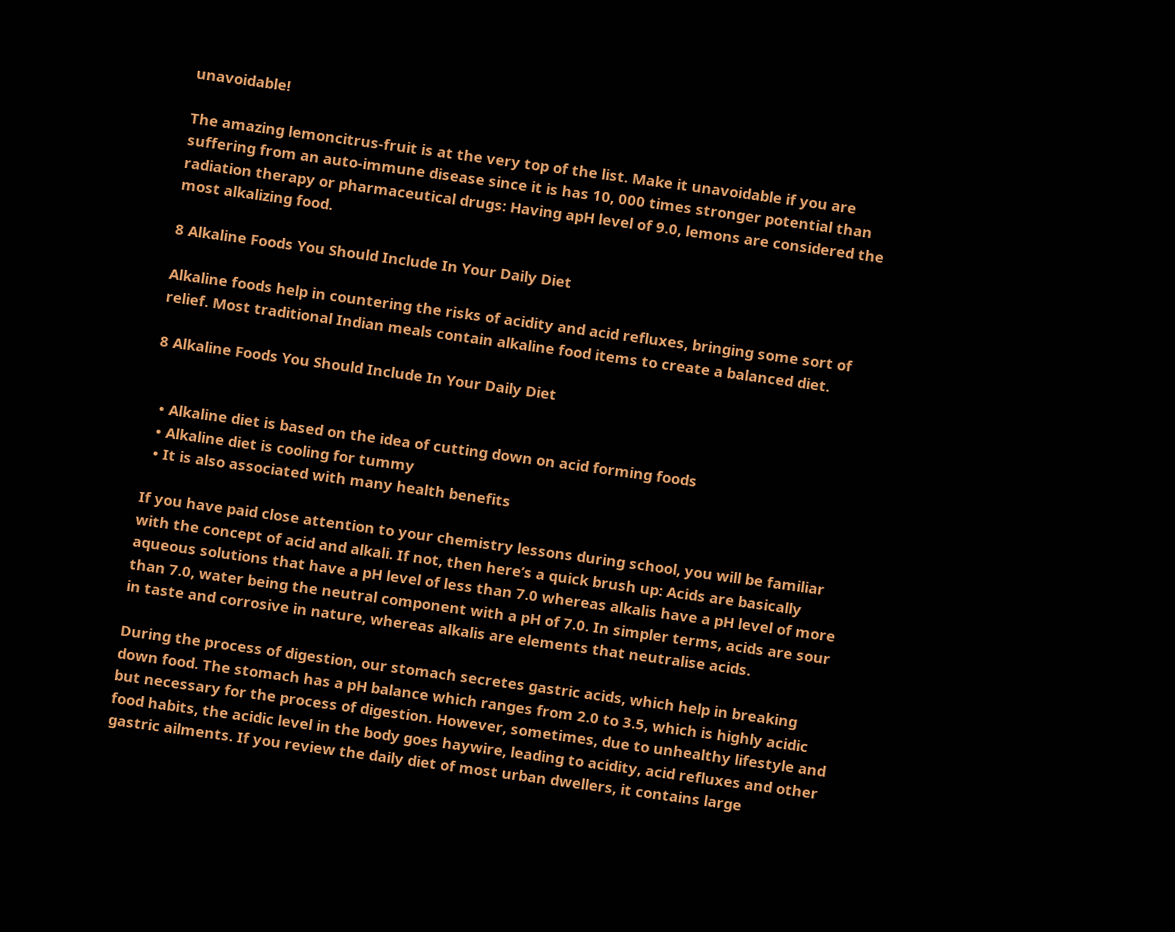unavoidable!

The amazing lemoncitrus-fruit is at the very top of the list. Make it unavoidable if you are suffering from an auto-immune disease since it is has 10, 000 times stronger potential than radiation therapy or pharmaceutical drugs: Having apH level of 9.0, lemons are considered the most alkalizing food.

8 Alkaline Foods You Should Include In Your Daily Diet

Alkaline foods help in countering the risks of acidity and acid refluxes, bringing some sort of relief. Most traditional Indian meals contain alkaline food items to create a balanced diet.

8 Alkaline Foods You Should Include In Your Daily Diet


  • Alkaline diet is based on the idea of cutting down on acid forming foods
  • Alkaline diet is cooling for tummy
  • It is also associated with many health benefits

If you have paid close attention to your chemistry lessons during school, you will be familiar with the concept of acid and alkali. If not, then here’s a quick brush up: Acids are basically aqueous solutions that have a pH level of less than 7.0 whereas alkalis have a pH level of more than 7.0, water being the neutral component with a pH of 7.0. In simpler terms, acids are sour in taste and corrosive in nature, whereas alkalis are elements that neutralise acids.

During the process of digestion, our stomach secretes gastric acids, which help in breaking down food. The stomach has a pH balance which ranges from 2.0 to 3.5, which is highly acidic but necessary for the process of digestion. However, sometimes, due to unhealthy lifestyle and food habits, the acidic level in the body goes haywire, leading to acidity, acid refluxes and other gastric ailments. If you review the daily diet of most urban dwellers, it contains large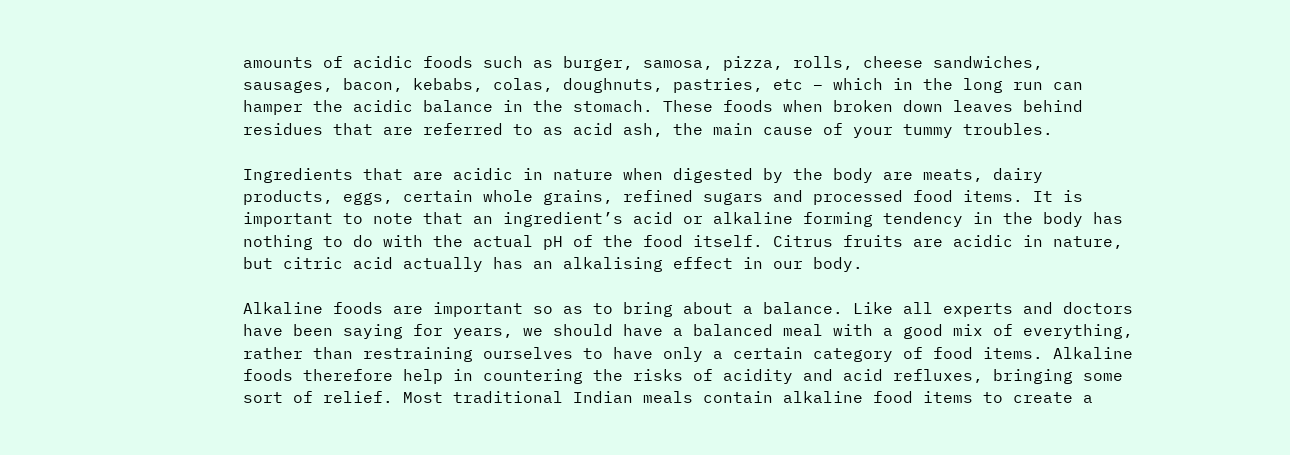amounts of acidic foods such as burger, samosa, pizza, rolls, cheese sandwiches, sausages, bacon, kebabs, colas, doughnuts, pastries, etc – which in the long run can hamper the acidic balance in the stomach. These foods when broken down leaves behind residues that are referred to as acid ash, the main cause of your tummy troubles.

Ingredients that are acidic in nature when digested by the body are meats, dairy products, eggs, certain whole grains, refined sugars and processed food items. It is important to note that an ingredient’s acid or alkaline forming tendency in the body has nothing to do with the actual pH of the food itself. Citrus fruits are acidic in nature, but citric acid actually has an alkalising effect in our body.

Alkaline foods are important so as to bring about a balance. Like all experts and doctors have been saying for years, we should have a balanced meal with a good mix of everything, rather than restraining ourselves to have only a certain category of food items. Alkaline foods therefore help in countering the risks of acidity and acid refluxes, bringing some sort of relief. Most traditional Indian meals contain alkaline food items to create a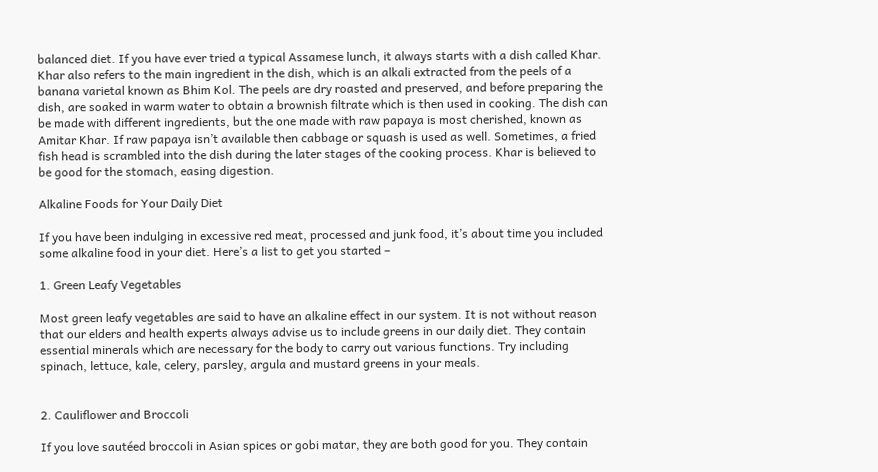balanced diet. If you have ever tried a typical Assamese lunch, it always starts with a dish called Khar. Khar also refers to the main ingredient in the dish, which is an alkali extracted from the peels of a banana varietal known as Bhim Kol. The peels are dry roasted and preserved, and before preparing the dish, are soaked in warm water to obtain a brownish filtrate which is then used in cooking. The dish can be made with different ingredients, but the one made with raw papaya is most cherished, known as Amitar Khar. If raw papaya isn’t available then cabbage or squash is used as well. Sometimes, a fried fish head is scrambled into the dish during the later stages of the cooking process. Khar is believed to be good for the stomach, easing digestion.

Alkaline Foods for Your Daily Diet

If you have been indulging in excessive red meat, processed and junk food, it’s about time you included some alkaline food in your diet. Here’s a list to get you started –

1. Green Leafy Vegetables

Most green leafy vegetables are said to have an alkaline effect in our system. It is not without reason that our elders and health experts always advise us to include greens in our daily diet. They contain essential minerals which are necessary for the body to carry out various functions. Try including spinach, lettuce, kale, celery, parsley, argula and mustard greens in your meals.


2. Cauliflower and Broccoli

If you love sautéed broccoli in Asian spices or gobi matar, they are both good for you. They contain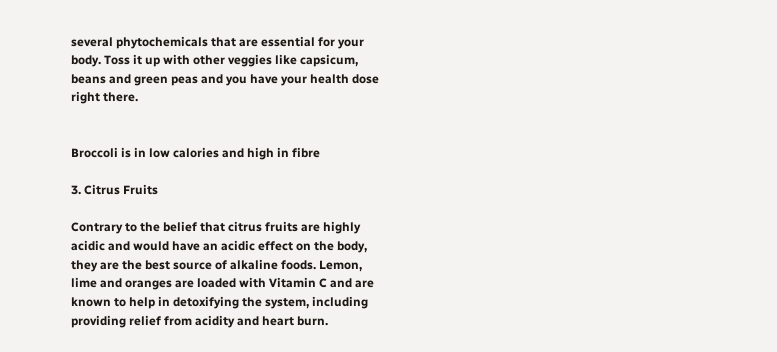several phytochemicals that are essential for your body. Toss it up with other veggies like capsicum, beans and green peas and you have your health dose right there.


Broccoli is in low calories and high in fibre

3. Citrus Fruits

Contrary to the belief that citrus fruits are highly acidic and would have an acidic effect on the body, they are the best source of alkaline foods. Lemon, lime and oranges are loaded with Vitamin C and are known to help in detoxifying the system, including providing relief from acidity and heart burn.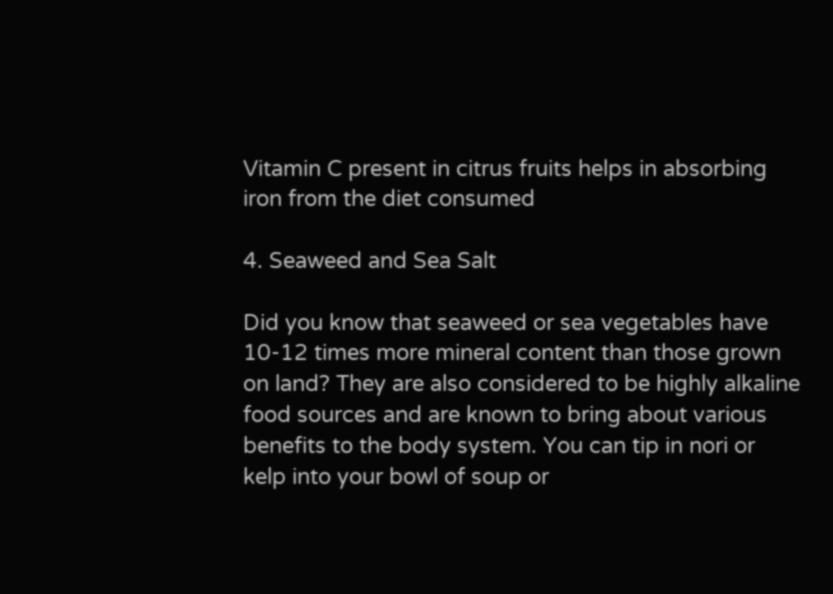Vitamin C present in citrus fruits helps in absorbing iron from the diet consumed

4. Seaweed and Sea Salt

Did you know that seaweed or sea vegetables have 10-12 times more mineral content than those grown on land? They are also considered to be highly alkaline food sources and are known to bring about various benefits to the body system. You can tip in nori or kelp into your bowl of soup or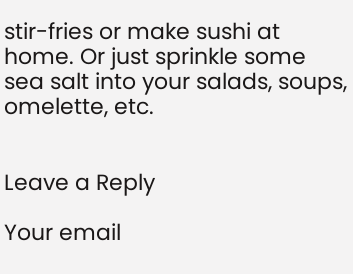stir-fries or make sushi at home. Or just sprinkle some sea salt into your salads, soups, omelette, etc.


Leave a Reply

Your email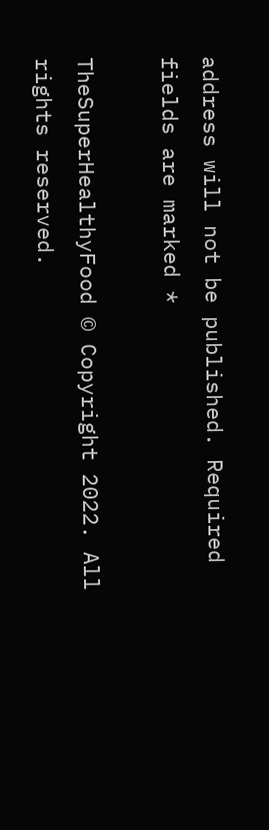address will not be published. Required fields are marked *

TheSuperHealthyFood © Copyright 2022. All rights reserved.